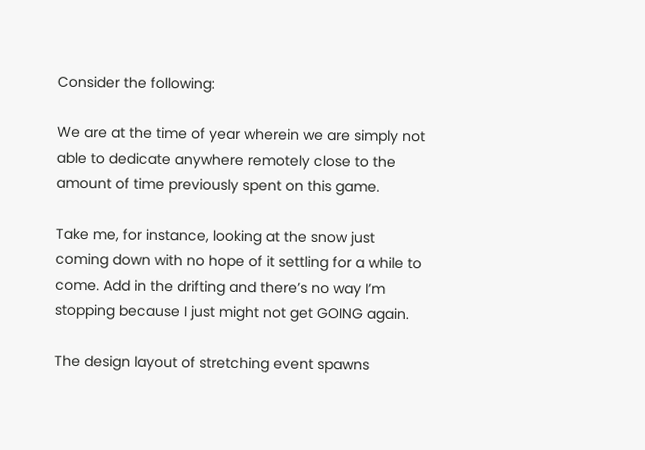Consider the following:

We are at the time of year wherein we are simply not able to dedicate anywhere remotely close to the amount of time previously spent on this game.

Take me, for instance, looking at the snow just coming down with no hope of it settling for a while to come. Add in the drifting and there’s no way I’m stopping because I just might not get GOING again.

The design layout of stretching event spawns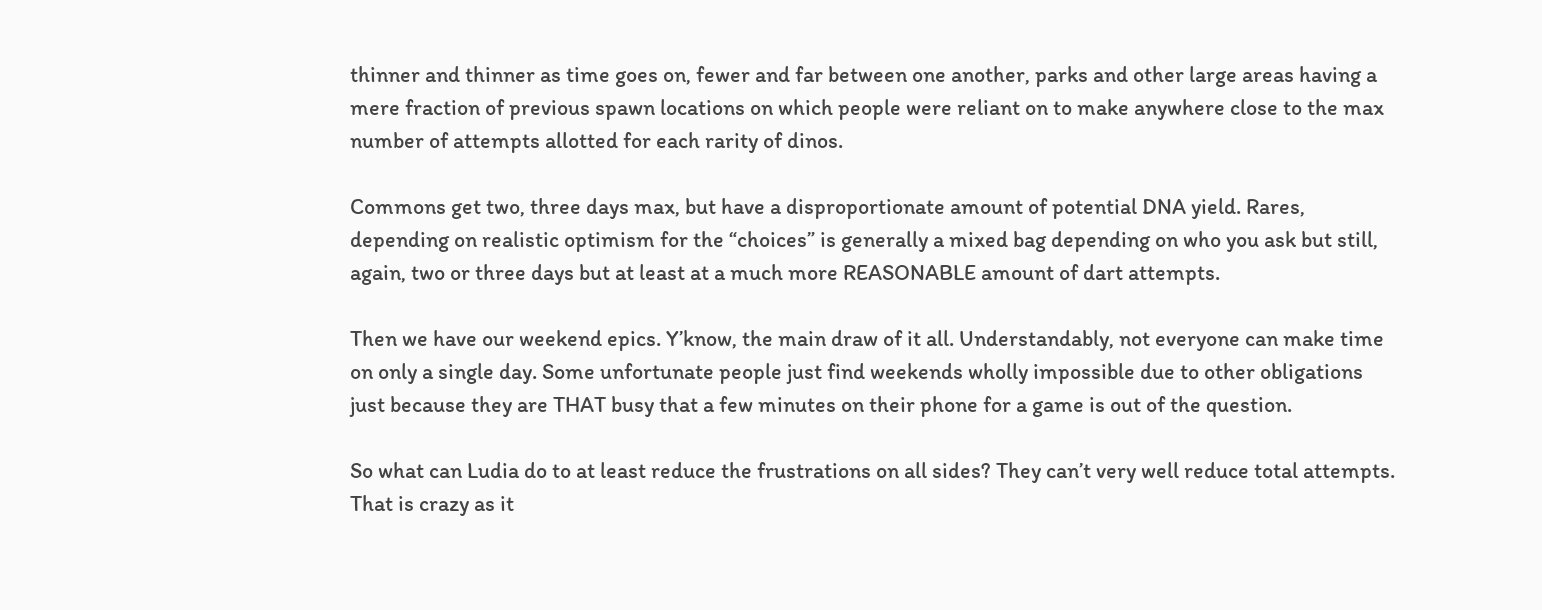thinner and thinner as time goes on, fewer and far between one another, parks and other large areas having a mere fraction of previous spawn locations on which people were reliant on to make anywhere close to the max number of attempts allotted for each rarity of dinos.

Commons get two, three days max, but have a disproportionate amount of potential DNA yield. Rares, depending on realistic optimism for the “choices” is generally a mixed bag depending on who you ask but still, again, two or three days but at least at a much more REASONABLE amount of dart attempts.

Then we have our weekend epics. Y’know, the main draw of it all. Understandably, not everyone can make time on only a single day. Some unfortunate people just find weekends wholly impossible due to other obligations just because they are THAT busy that a few minutes on their phone for a game is out of the question.

So what can Ludia do to at least reduce the frustrations on all sides? They can’t very well reduce total attempts. That is crazy as it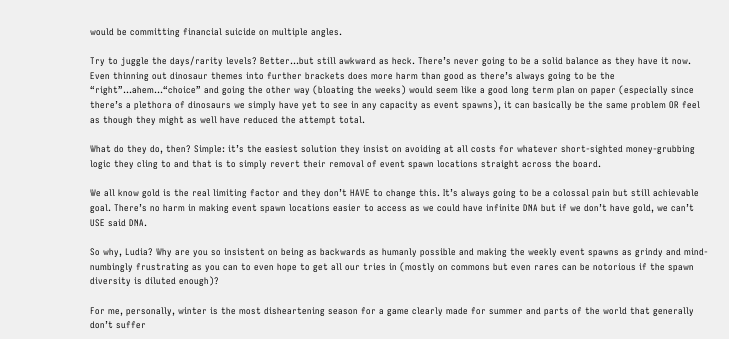would be committing financial suicide on multiple angles.

Try to juggle the days/rarity levels? Better…but still awkward as heck. There’s never going to be a solid balance as they have it now. Even thinning out dinosaur themes into further brackets does more harm than good as there’s always going to be the “right”…ahem…“choice” and going the other way (bloating the weeks) would seem like a good long term plan on paper (especially since there’s a plethora of dinosaurs we simply have yet to see in any capacity as event spawns), it can basically be the same problem OR feel as though they might as well have reduced the attempt total.

What do they do, then? Simple: it’s the easiest solution they insist on avoiding at all costs for whatever short-sighted money-grubbing logic they cling to and that is to simply revert their removal of event spawn locations straight across the board.

We all know gold is the real limiting factor and they don’t HAVE to change this. It’s always going to be a colossal pain but still achievable goal. There’s no harm in making event spawn locations easier to access as we could have infinite DNA but if we don’t have gold, we can’t USE said DNA.

So why, Ludia? Why are you so insistent on being as backwards as humanly possible and making the weekly event spawns as grindy and mind-numbingly frustrating as you can to even hope to get all our tries in (mostly on commons but even rares can be notorious if the spawn diversity is diluted enough)?

For me, personally, winter is the most disheartening season for a game clearly made for summer and parts of the world that generally don’t suffer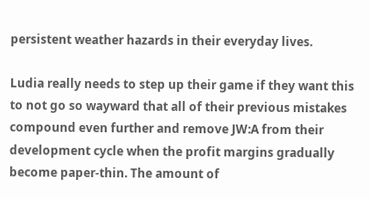persistent weather hazards in their everyday lives.

Ludia really needs to step up their game if they want this to not go so wayward that all of their previous mistakes compound even further and remove JW:A from their development cycle when the profit margins gradually become paper-thin. The amount of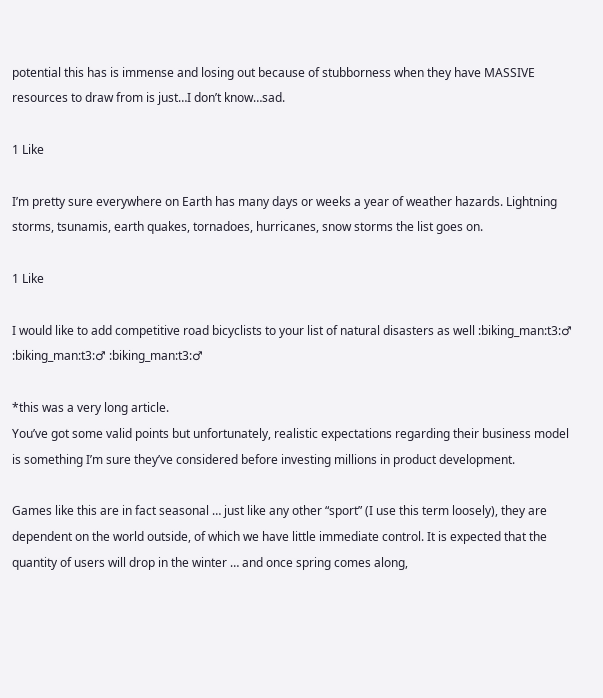potential this has is immense and losing out because of stubborness when they have MASSIVE resources to draw from is just…I don’t know…sad.

1 Like

I’m pretty sure everywhere on Earth has many days or weeks a year of weather hazards. Lightning storms, tsunamis, earth quakes, tornadoes, hurricanes, snow storms the list goes on.

1 Like

I would like to add competitive road bicyclists to your list of natural disasters as well :biking_man:t3:♂ :biking_man:t3:♂ :biking_man:t3:♂

*this was a very long article.
You’ve got some valid points but unfortunately, realistic expectations regarding their business model is something I’m sure they’ve considered before investing millions in product development.

Games like this are in fact seasonal … just like any other “sport” (I use this term loosely), they are dependent on the world outside, of which we have little immediate control. It is expected that the quantity of users will drop in the winter … and once spring comes along,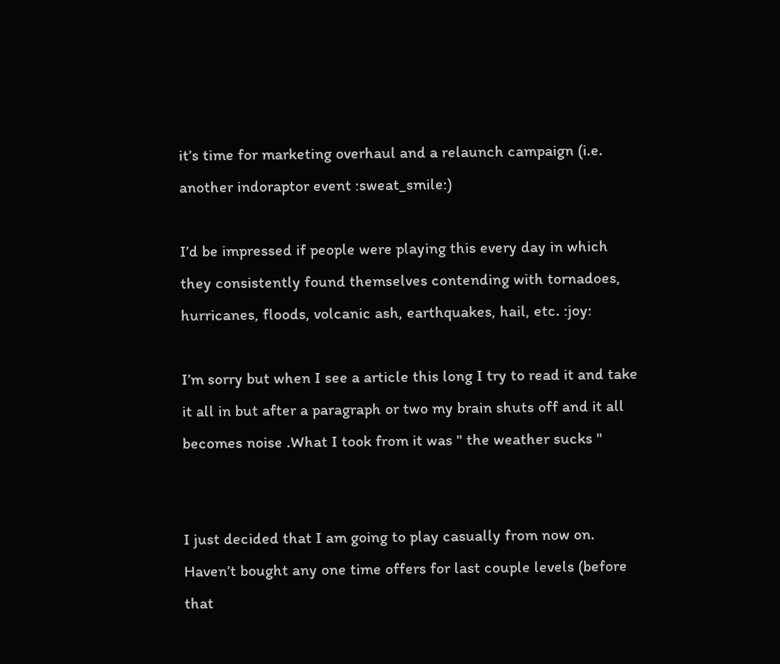it’s time for marketing overhaul and a relaunch campaign (i.e. another indoraptor event :sweat_smile:)

I’d be impressed if people were playing this every day in which they consistently found themselves contending with tornadoes, hurricanes, floods, volcanic ash, earthquakes, hail, etc. :joy:

I’m sorry but when I see a article this long I try to read it and take it all in but after a paragraph or two my brain shuts off and it all becomes noise .What I took from it was " the weather sucks "


I just decided that I am going to play casually from now on. Haven’t bought any one time offers for last couple levels (before that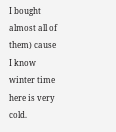I bought almost all of them) cause I know winter time here is very cold.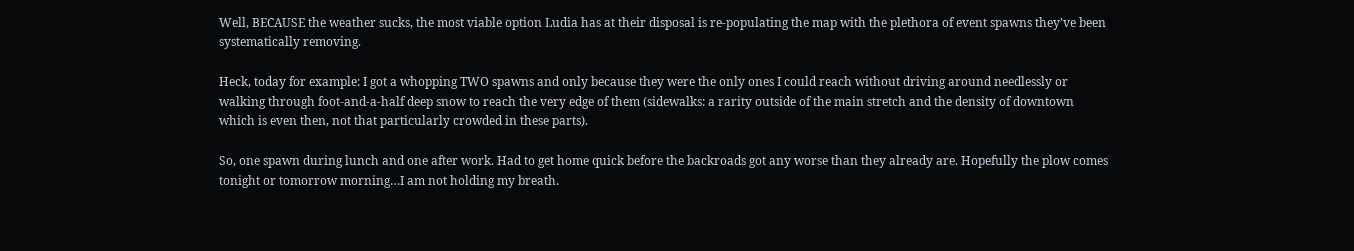Well, BECAUSE the weather sucks, the most viable option Ludia has at their disposal is re-populating the map with the plethora of event spawns they’ve been systematically removing.

Heck, today for example: I got a whopping TWO spawns and only because they were the only ones I could reach without driving around needlessly or walking through foot-and-a-half deep snow to reach the very edge of them (sidewalks: a rarity outside of the main stretch and the density of downtown which is even then, not that particularly crowded in these parts).

So, one spawn during lunch and one after work. Had to get home quick before the backroads got any worse than they already are. Hopefully the plow comes tonight or tomorrow morning…I am not holding my breath.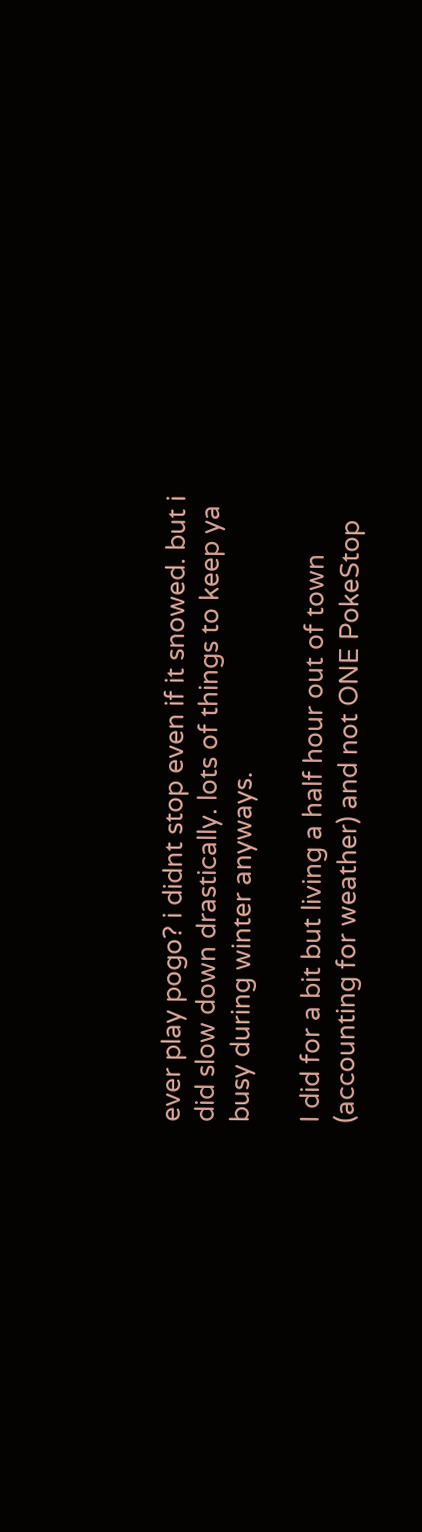ever play pogo? i didnt stop even if it snowed. but i did slow down drastically. lots of things to keep ya busy during winter anyways.

I did for a bit but living a half hour out of town (accounting for weather) and not ONE PokeStop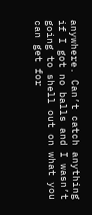anywhere. Can’t catch anything if I got no balls and I wasn’t going to shell out on what you can get for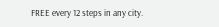FREE every 12 steps in any city.